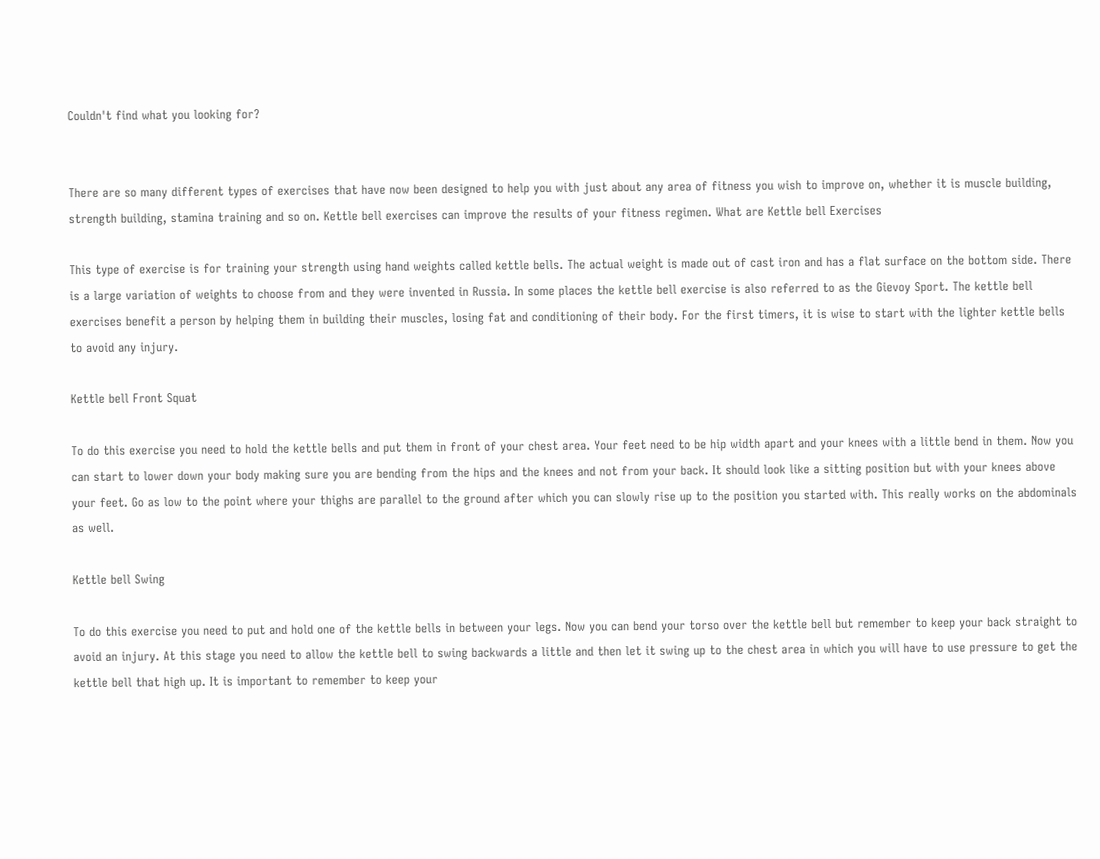Couldn't find what you looking for?


There are so many different types of exercises that have now been designed to help you with just about any area of fitness you wish to improve on, whether it is muscle building, strength building, stamina training and so on. Kettle bell exercises can improve the results of your fitness regimen. What are Kettle bell Exercises

This type of exercise is for training your strength using hand weights called kettle bells. The actual weight is made out of cast iron and has a flat surface on the bottom side. There is a large variation of weights to choose from and they were invented in Russia. In some places the kettle bell exercise is also referred to as the Gievoy Sport. The kettle bell exercises benefit a person by helping them in building their muscles, losing fat and conditioning of their body. For the first timers, it is wise to start with the lighter kettle bells to avoid any injury.

Kettle bell Front Squat

To do this exercise you need to hold the kettle bells and put them in front of your chest area. Your feet need to be hip width apart and your knees with a little bend in them. Now you can start to lower down your body making sure you are bending from the hips and the knees and not from your back. It should look like a sitting position but with your knees above your feet. Go as low to the point where your thighs are parallel to the ground after which you can slowly rise up to the position you started with. This really works on the abdominals as well.

Kettle bell Swing

To do this exercise you need to put and hold one of the kettle bells in between your legs. Now you can bend your torso over the kettle bell but remember to keep your back straight to avoid an injury. At this stage you need to allow the kettle bell to swing backwards a little and then let it swing up to the chest area in which you will have to use pressure to get the kettle bell that high up. It is important to remember to keep your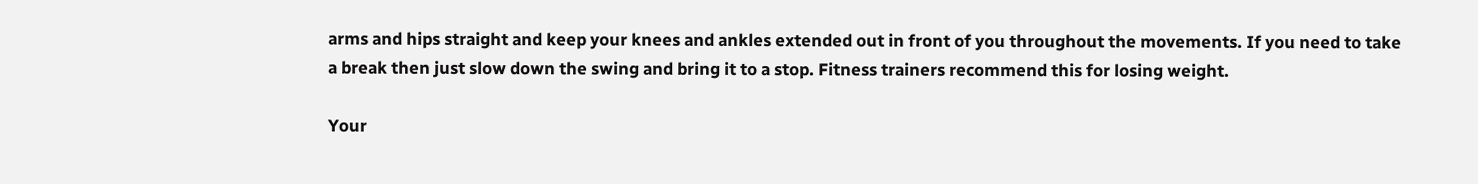arms and hips straight and keep your knees and ankles extended out in front of you throughout the movements. If you need to take a break then just slow down the swing and bring it to a stop. Fitness trainers recommend this for losing weight.

Your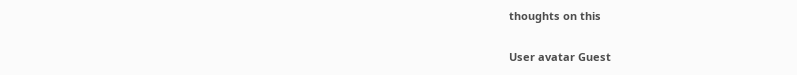thoughts on this

User avatar Guest